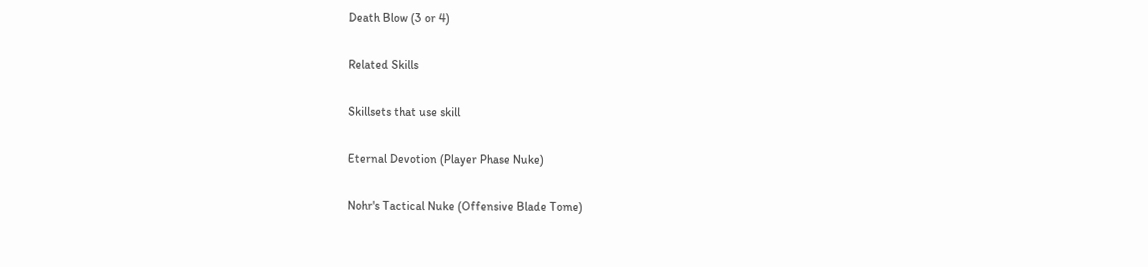Death Blow (3 or 4)

Related Skills

Skillsets that use skill

Eternal Devotion (Player Phase Nuke)

Nohr's Tactical Nuke (Offensive Blade Tome)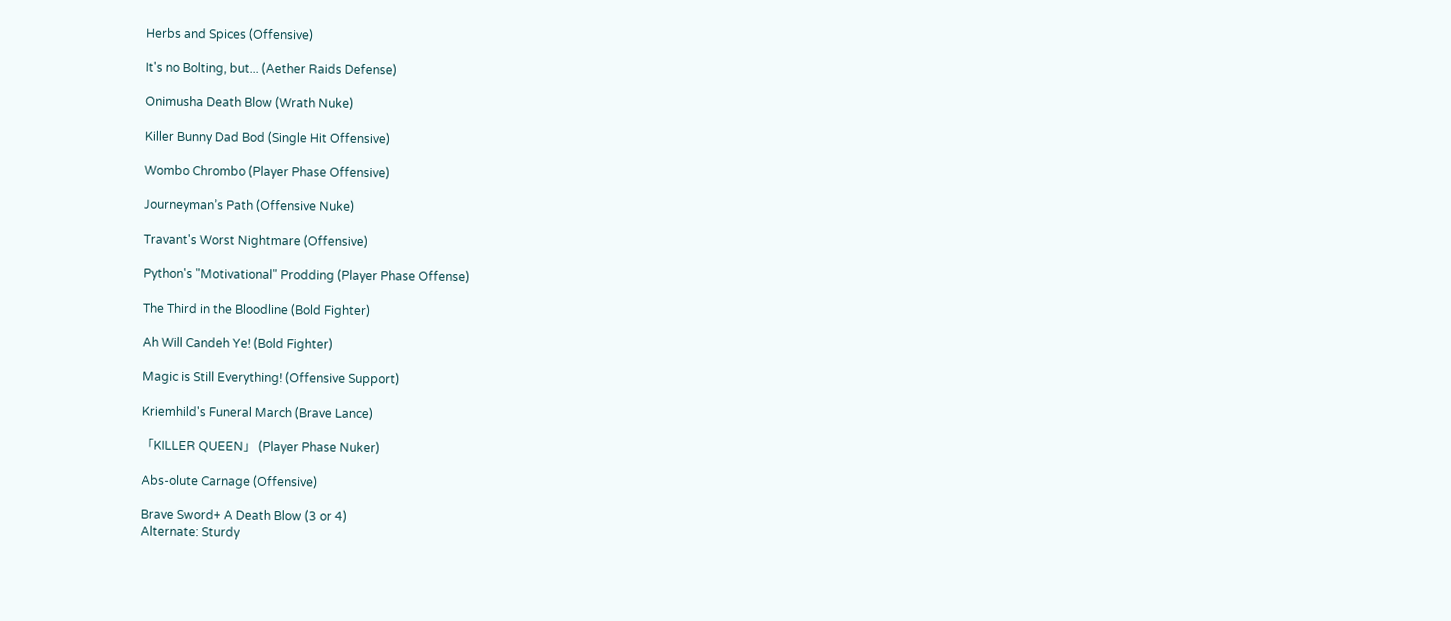Herbs and Spices (Offensive)

It's no Bolting, but... (Aether Raids Defense)

Onimusha Death Blow (Wrath Nuke)

Killer Bunny Dad Bod (Single Hit Offensive)

Wombo Chrombo (Player Phase Offensive)

Journeyman’s Path (Offensive Nuke)

Travant's Worst Nightmare (Offensive)

Python's "Motivational" Prodding (Player Phase Offense)

The Third in the Bloodline (Bold Fighter)

Ah Will Candeh Ye! (Bold Fighter)

Magic is Still Everything! (Offensive Support)

Kriemhild's Funeral March (Brave Lance)

「KILLER QUEEN」 (Player Phase Nuker)

Abs-olute Carnage (Offensive)

Brave Sword+ A Death Blow (3 or 4)
Alternate: Sturdy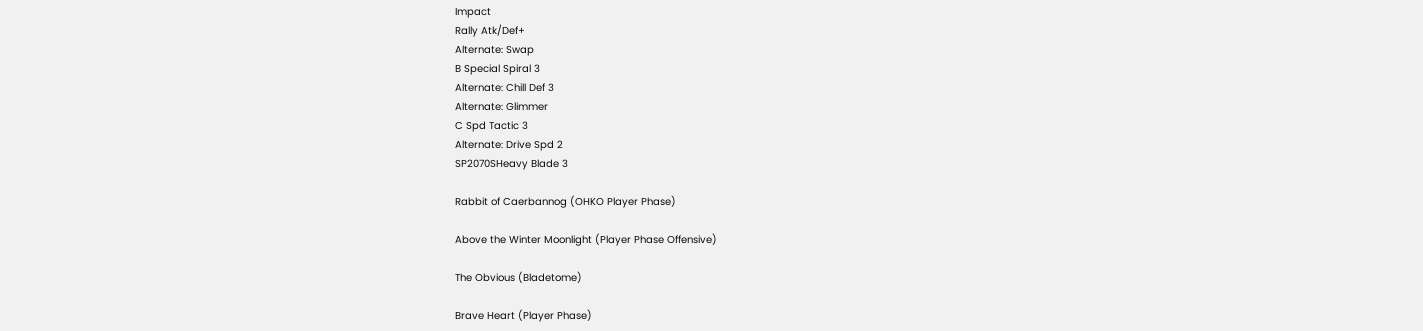Impact
Rally Atk/Def+
Alternate: Swap
B Special Spiral 3
Alternate: Chill Def 3
Alternate: Glimmer
C Spd Tactic 3
Alternate: Drive Spd 2
SP2070SHeavy Blade 3

Rabbit of Caerbannog (OHKO Player Phase)

Above the Winter Moonlight (Player Phase Offensive)

The Obvious (Bladetome)

Brave Heart (Player Phase)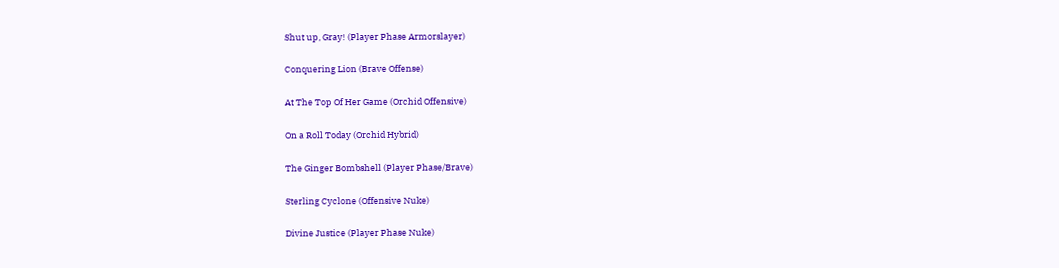Shut up, Gray! (Player Phase Armorslayer)

Conquering Lion (Brave Offense)

At The Top Of Her Game (Orchid Offensive)

On a Roll Today (Orchid Hybrid)

The Ginger Bombshell (Player Phase/Brave)

Sterling Cyclone (Offensive Nuke)

Divine Justice (Player Phase Nuke)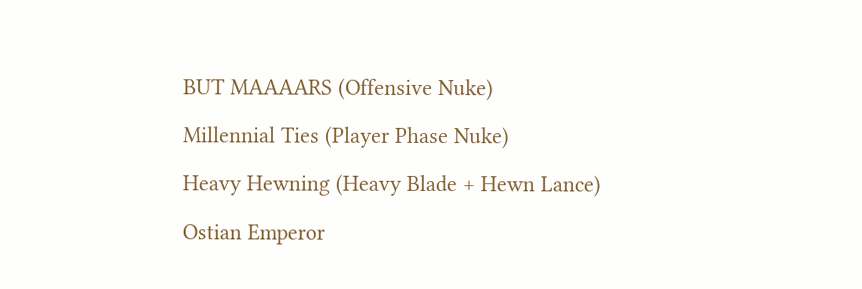BUT MAAAARS (Offensive Nuke)

Millennial Ties (Player Phase Nuke)

Heavy Hewning (Heavy Blade + Hewn Lance)

Ostian Emperor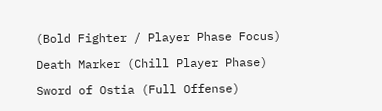(Bold Fighter / Player Phase Focus)

Death Marker (Chill Player Phase)

Sword of Ostia (Full Offense)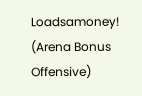Loadsamoney! (Arena Bonus Offensive)